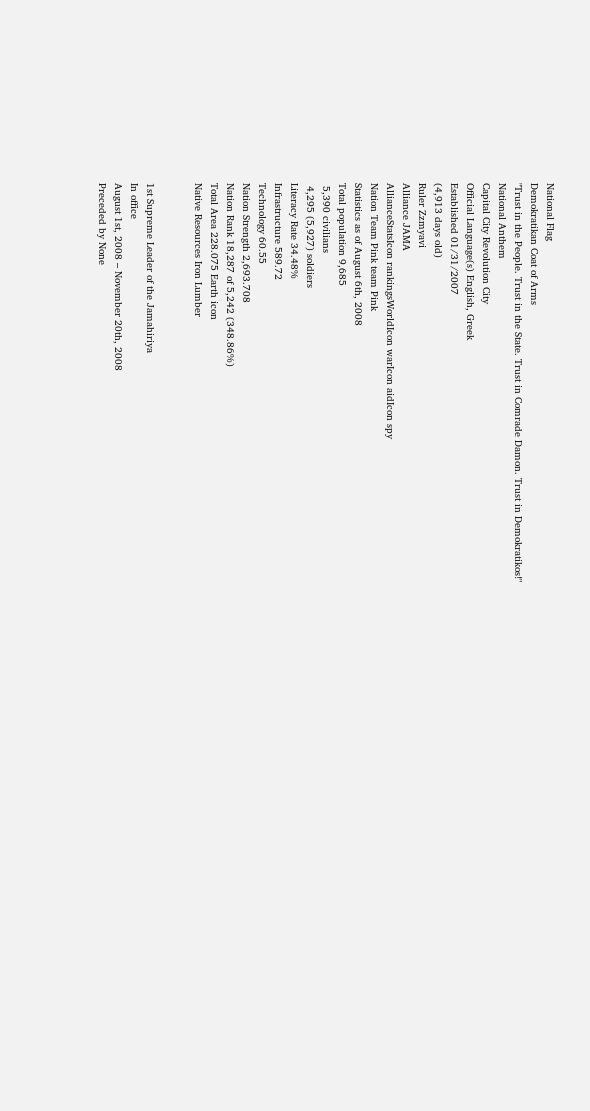National Flag
Demokratikan Coat of Arms
"Trust in the People. Trust in the State. Trust in Comrade Damon. Trust in Demokratikos!"
National Anthem
Capital City Revolution City
Official Language(s) English, Greek
Established 01/31/2007
(4,913 days old)
Ruler Zzmyavi
Alliance JAMA
AllianceStatsIcon rankingsWorldIcon warIcon aidIcon spy
Nation Team Pink team Pink
Statistics as of August 6th, 2008
Total population 9,685
 5,390 civilians
 4,295 (5,927) soldiers
Literacy Rate 34.48%
Infrastructure 589.72
Technology 60.55
Nation Strength 2,693.708
Nation Rank 18,287 of 5,242 (348.86%)
Total Area 228.075 Earth icon
Native Resources Iron Lumber


1st Supreme Leader of the Jamahiriya
In office
August 1st, 2008 – November 20th, 2008
Preceded by None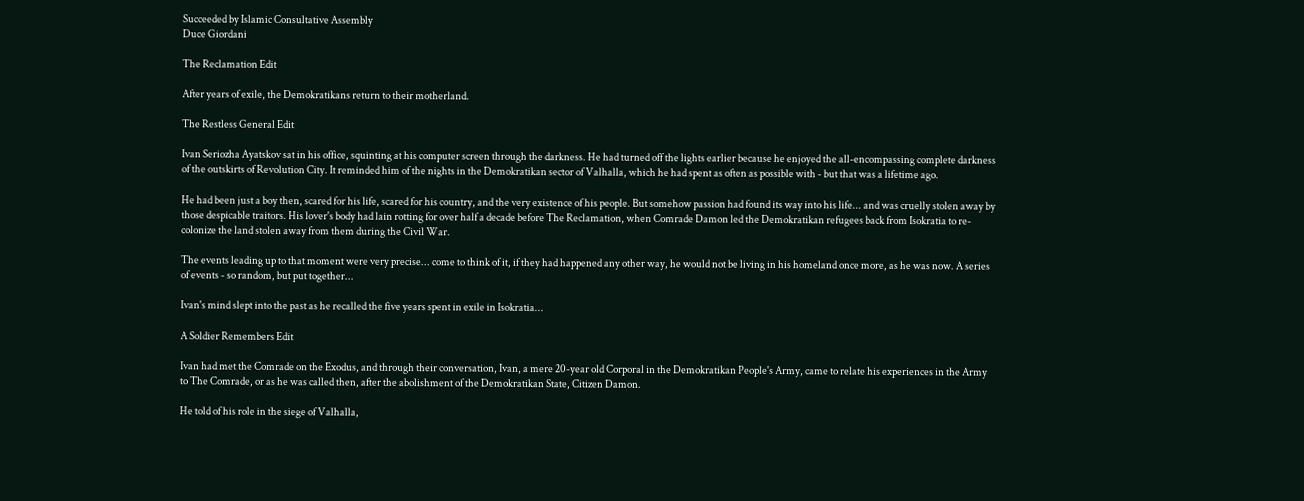Succeeded by Islamic Consultative Assembly
Duce Giordani

The Reclamation Edit

After years of exile, the Demokratikans return to their motherland.

The Restless General Edit

Ivan Seriozha Ayatskov sat in his office, squinting at his computer screen through the darkness. He had turned off the lights earlier because he enjoyed the all-encompassing complete darkness of the outskirts of Revolution City. It reminded him of the nights in the Demokratikan sector of Valhalla, which he had spent as often as possible with - but that was a lifetime ago.

He had been just a boy then, scared for his life, scared for his country, and the very existence of his people. But somehow passion had found its way into his life... and was cruelly stolen away by those despicable traitors. His lover's body had lain rotting for over half a decade before The Reclamation, when Comrade Damon led the Demokratikan refugees back from Isokratia to re-colonize the land stolen away from them during the Civil War.

The events leading up to that moment were very precise... come to think of it, if they had happened any other way, he would not be living in his homeland once more, as he was now. A series of events - so random, but put together...

Ivan's mind slept into the past as he recalled the five years spent in exile in Isokratia...

A Soldier Remembers Edit

Ivan had met the Comrade on the Exodus, and through their conversation, Ivan, a mere 20-year old Corporal in the Demokratikan People's Army, came to relate his experiences in the Army to The Comrade, or as he was called then, after the abolishment of the Demokratikan State, Citizen Damon.

He told of his role in the siege of Valhalla,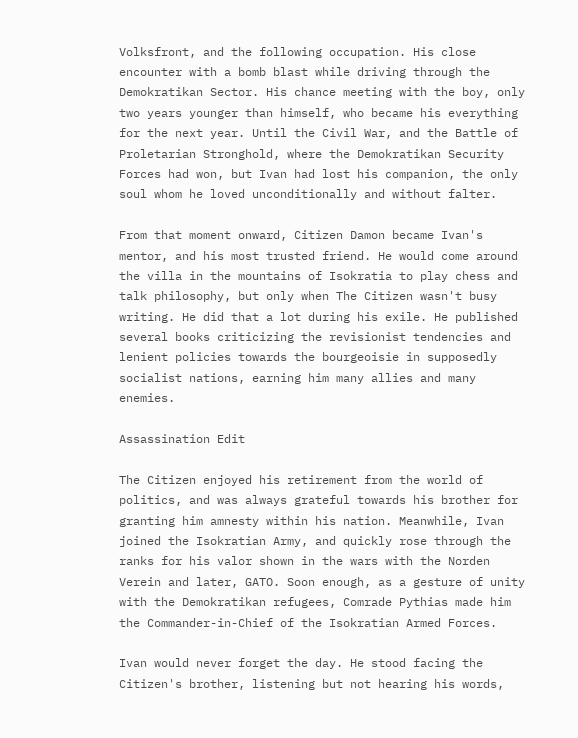Volksfront, and the following occupation. His close encounter with a bomb blast while driving through the Demokratikan Sector. His chance meeting with the boy, only two years younger than himself, who became his everything for the next year. Until the Civil War, and the Battle of Proletarian Stronghold, where the Demokratikan Security Forces had won, but Ivan had lost his companion, the only soul whom he loved unconditionally and without falter.

From that moment onward, Citizen Damon became Ivan's mentor, and his most trusted friend. He would come around the villa in the mountains of Isokratia to play chess and talk philosophy, but only when The Citizen wasn't busy writing. He did that a lot during his exile. He published several books criticizing the revisionist tendencies and lenient policies towards the bourgeoisie in supposedly socialist nations, earning him many allies and many enemies.

Assassination Edit

The Citizen enjoyed his retirement from the world of politics, and was always grateful towards his brother for granting him amnesty within his nation. Meanwhile, Ivan joined the Isokratian Army, and quickly rose through the ranks for his valor shown in the wars with the Norden Verein and later, GATO. Soon enough, as a gesture of unity with the Demokratikan refugees, Comrade Pythias made him the Commander-in-Chief of the Isokratian Armed Forces.

Ivan would never forget the day. He stood facing the Citizen's brother, listening but not hearing his words,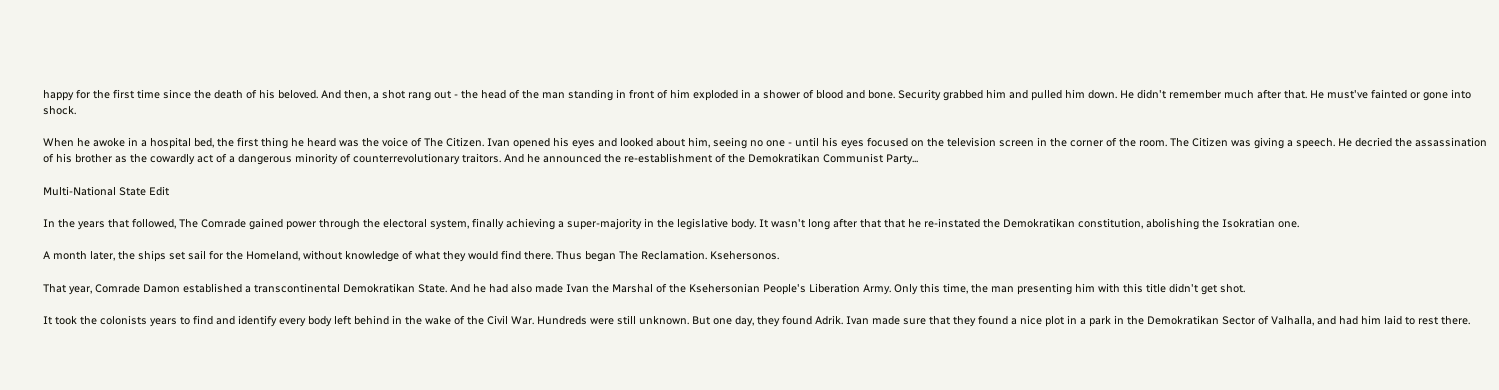happy for the first time since the death of his beloved. And then, a shot rang out - the head of the man standing in front of him exploded in a shower of blood and bone. Security grabbed him and pulled him down. He didn't remember much after that. He must've fainted or gone into shock.

When he awoke in a hospital bed, the first thing he heard was the voice of The Citizen. Ivan opened his eyes and looked about him, seeing no one - until his eyes focused on the television screen in the corner of the room. The Citizen was giving a speech. He decried the assassination of his brother as the cowardly act of a dangerous minority of counterrevolutionary traitors. And he announced the re-establishment of the Demokratikan Communist Party...

Multi-National State Edit

In the years that followed, The Comrade gained power through the electoral system, finally achieving a super-majority in the legislative body. It wasn't long after that that he re-instated the Demokratikan constitution, abolishing the Isokratian one.

A month later, the ships set sail for the Homeland, without knowledge of what they would find there. Thus began The Reclamation. Ksehersonos.

That year, Comrade Damon established a transcontinental Demokratikan State. And he had also made Ivan the Marshal of the Ksehersonian People's Liberation Army. Only this time, the man presenting him with this title didn't get shot.

It took the colonists years to find and identify every body left behind in the wake of the Civil War. Hundreds were still unknown. But one day, they found Adrik. Ivan made sure that they found a nice plot in a park in the Demokratikan Sector of Valhalla, and had him laid to rest there.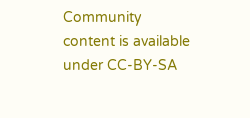Community content is available under CC-BY-SA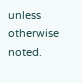unless otherwise noted.